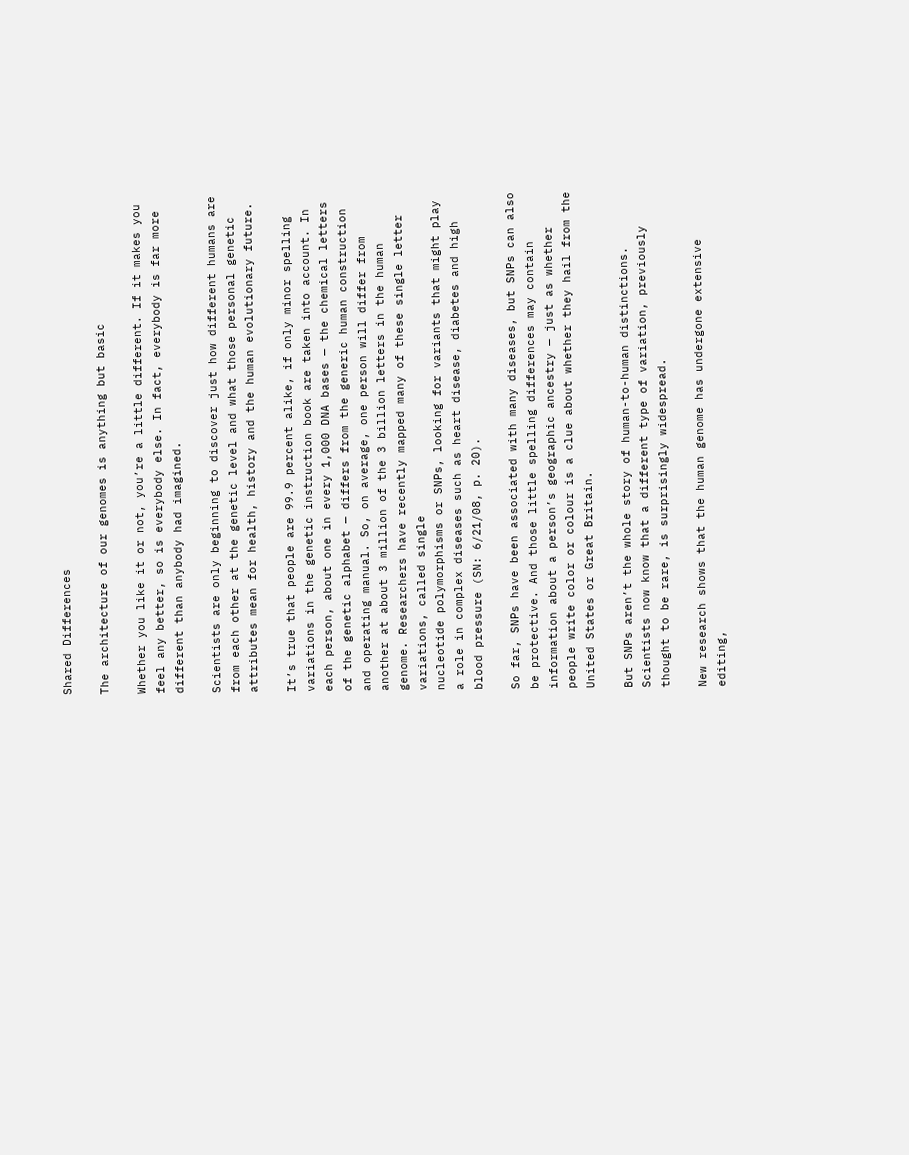Shared Differences

The architecture of our genomes is anything but basic

Whether you like it or not, you’re a little different. If it makes you feel any better, so is everybody else. In fact, everybody is far more different than anybody had imagined.

Scientists are only beginning to discover just how different humans are from each other at the genetic level and what those personal genetic attributes mean for health, history and the human evolutionary future.

It’s true that people are 99.9 percent alike, if only minor spelling variations in the genetic instruction book are taken into account. In each person, about one in every 1,000 DNA bases — the chemical letters of the genetic alphabet — differs from the generic human construction and operating manual. So, on average, one person will differ from another at about 3 million of the 3 billion letters in the human genome. Researchers have recently mapped many of these single letter variations, called single
nucleotide polymorphisms or SNPs, looking for variants that might play a role in complex diseases such as heart disease, diabetes and high blood pressure (SN: 6/21/08, p. 20).

So far, SNPs have been associated with many diseases, but SNPs can also be protective. And those little spelling differences may contain information about a person’s geographic ancestry — just as whether people write color or colour is a clue about whether they hail from the United States or Great Britain.

But SNPs aren’t the whole story of human-to-human distinctions. Scientists now know that a different type of variation, previously thought to be rare, is surprisingly widespread.

New research shows that the human genome has undergone extensive editing,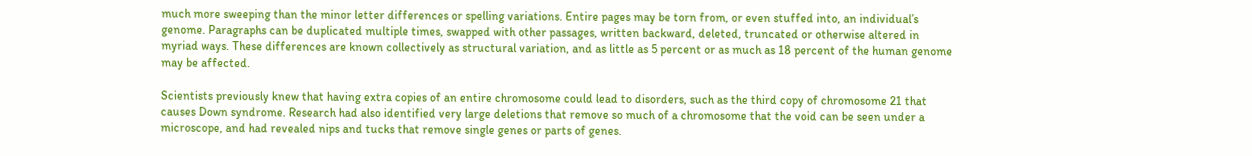much more sweeping than the minor letter differences or spelling variations. Entire pages may be torn from, or even stuffed into, an individual’s genome. Paragraphs can be duplicated multiple times, swapped with other passages, written backward, deleted, truncated or otherwise altered in myriad ways. These differences are known collectively as structural variation, and as little as 5 percent or as much as 18 percent of the human genome may be affected.

Scientists previously knew that having extra copies of an entire chromosome could lead to disorders, such as the third copy of chromosome 21 that causes Down syndrome. Research had also identified very large deletions that remove so much of a chromosome that the void can be seen under a microscope, and had revealed nips and tucks that remove single genes or parts of genes.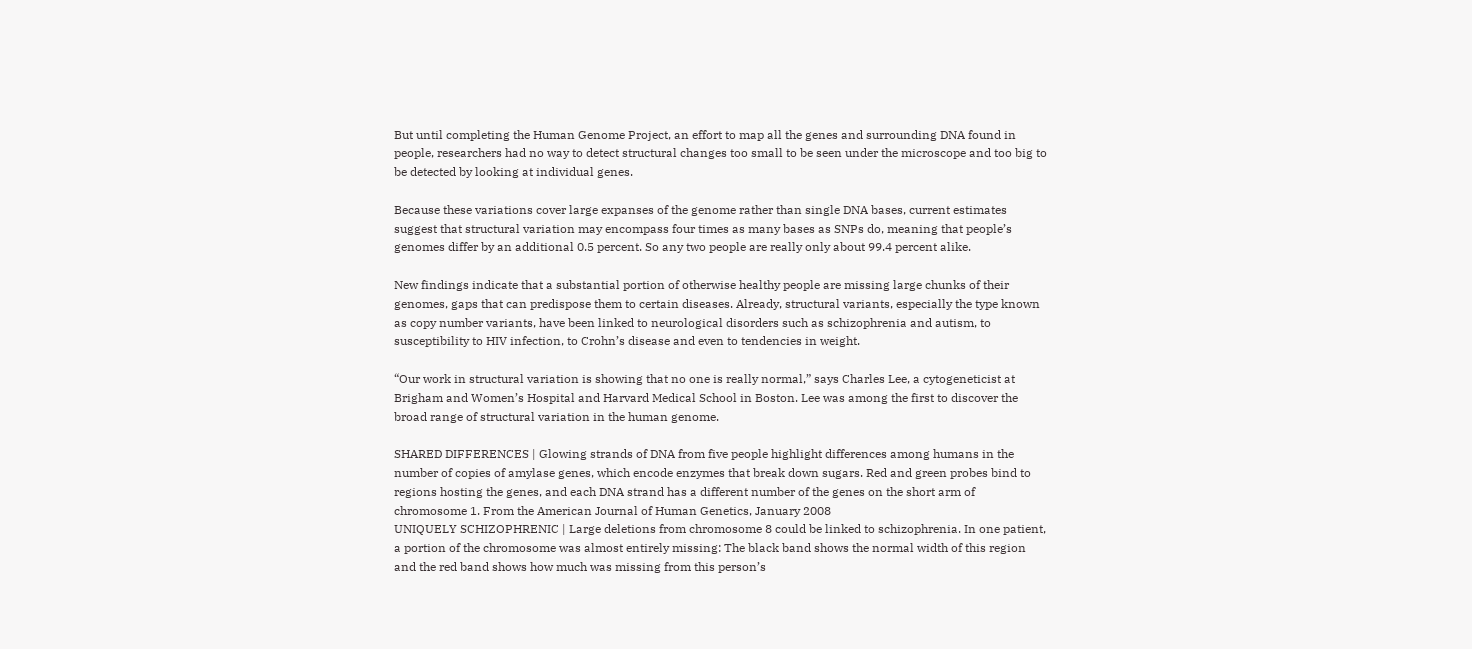But until completing the Human Genome Project, an effort to map all the genes and surrounding DNA found in people, researchers had no way to detect structural changes too small to be seen under the microscope and too big to be detected by looking at individual genes.

Because these variations cover large expanses of the genome rather than single DNA bases, current estimates suggest that structural variation may encompass four times as many bases as SNPs do, meaning that people’s genomes differ by an additional 0.5 percent. So any two people are really only about 99.4 percent alike.

New findings indicate that a substantial portion of otherwise healthy people are missing large chunks of their genomes, gaps that can predispose them to certain diseases. Already, structural variants, especially the type known as copy number variants, have been linked to neurological disorders such as schizophrenia and autism, to susceptibility to HIV infection, to Crohn’s disease and even to tendencies in weight.

“Our work in structural variation is showing that no one is really normal,” says Charles Lee, a cytogeneticist at Brigham and Women’s Hospital and Harvard Medical School in Boston. Lee was among the first to discover the broad range of structural variation in the human genome.

SHARED DIFFERENCES | Glowing strands of DNA from five people highlight differences among humans in the number of copies of amylase genes, which encode enzymes that break down sugars. Red and green probes bind to regions hosting the genes, and each DNA strand has a different number of the genes on the short arm of chromosome 1. From the American Journal of Human Genetics, January 2008
UNIQUELY SCHIZOPHRENIC | Large deletions from chromosome 8 could be linked to schizophrenia. In one patient, a portion of the chromosome was almost entirely missing: The black band shows the normal width of this region and the red band shows how much was missing from this person’s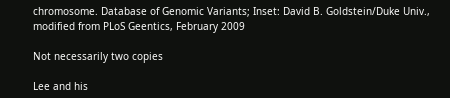chromosome. Database of Genomic Variants; Inset: David B. Goldstein/Duke Univ., modified from PLoS Geentics, February 2009

Not necessarily two copies

Lee and his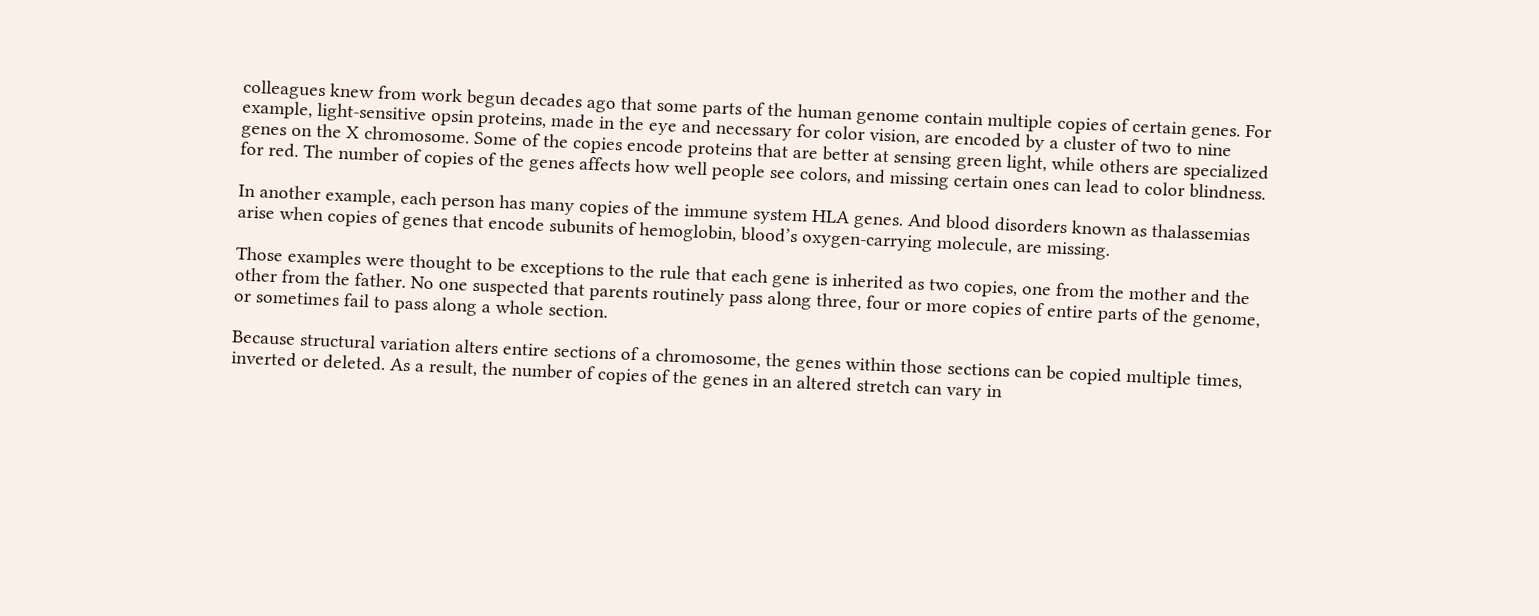colleagues knew from work begun decades ago that some parts of the human genome contain multiple copies of certain genes. For example, light-sensitive opsin proteins, made in the eye and necessary for color vision, are encoded by a cluster of two to nine genes on the X chromosome. Some of the copies encode proteins that are better at sensing green light, while others are specialized for red. The number of copies of the genes affects how well people see colors, and missing certain ones can lead to color blindness.

In another example, each person has many copies of the immune system HLA genes. And blood disorders known as thalassemias arise when copies of genes that encode subunits of hemoglobin, blood’s oxygen-carrying molecule, are missing.

Those examples were thought to be exceptions to the rule that each gene is inherited as two copies, one from the mother and the other from the father. No one suspected that parents routinely pass along three, four or more copies of entire parts of the genome, or sometimes fail to pass along a whole section.

Because structural variation alters entire sections of a chromosome, the genes within those sections can be copied multiple times, inverted or deleted. As a result, the number of copies of the genes in an altered stretch can vary in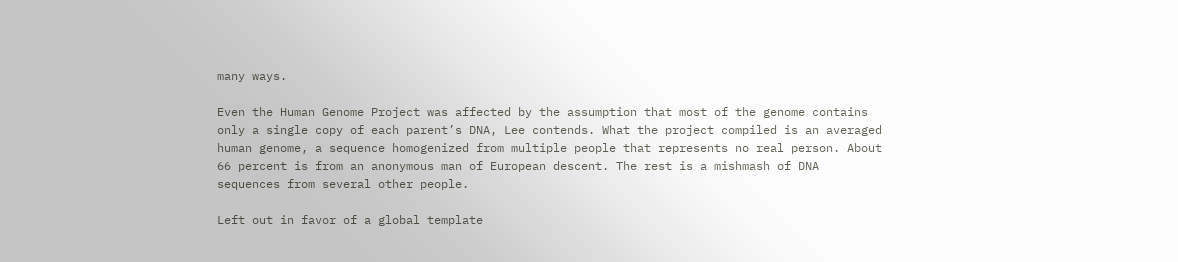many ways.

Even the Human Genome Project was affected by the assumption that most of the genome contains only a single copy of each parent’s DNA, Lee contends. What the project compiled is an averaged human genome, a sequence homogenized from multiple people that represents no real person. About 66 percent is from an anonymous man of European descent. The rest is a mishmash of DNA sequences from several other people.

Left out in favor of a global template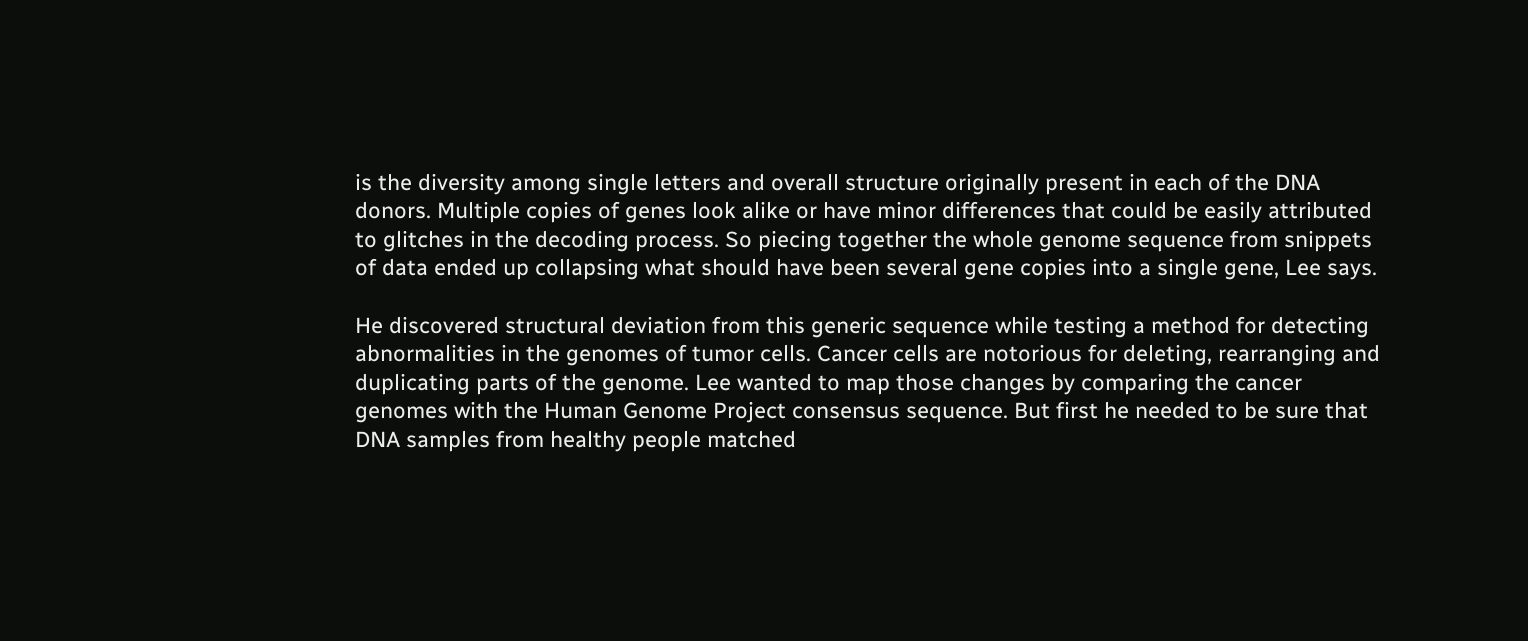is the diversity among single letters and overall structure originally present in each of the DNA donors. Multiple copies of genes look alike or have minor differences that could be easily attributed to glitches in the decoding process. So piecing together the whole genome sequence from snippets of data ended up collapsing what should have been several gene copies into a single gene, Lee says.

He discovered structural deviation from this generic sequence while testing a method for detecting abnormalities in the genomes of tumor cells. Cancer cells are notorious for deleting, rearranging and duplicating parts of the genome. Lee wanted to map those changes by comparing the cancer genomes with the Human Genome Project consensus sequence. But first he needed to be sure that DNA samples from healthy people matched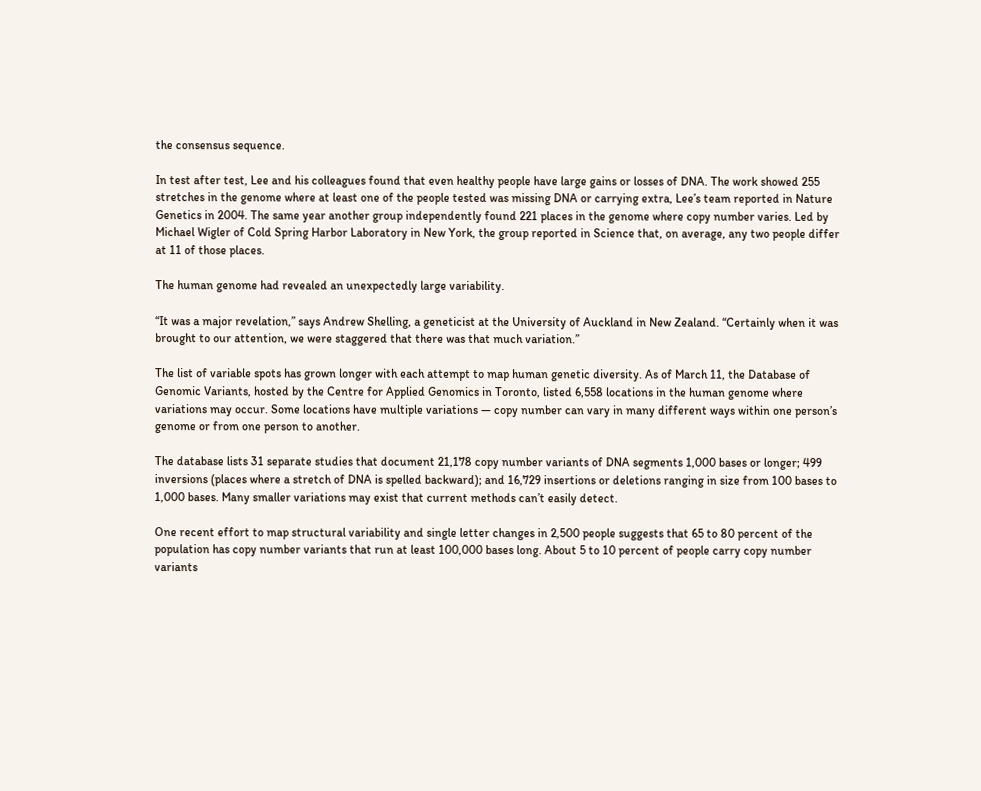the consensus sequence.

In test after test, Lee and his colleagues found that even healthy people have large gains or losses of DNA. The work showed 255 stretches in the genome where at least one of the people tested was missing DNA or carrying extra, Lee’s team reported in Nature Genetics in 2004. The same year another group independently found 221 places in the genome where copy number varies. Led by Michael Wigler of Cold Spring Harbor Laboratory in New York, the group reported in Science that, on average, any two people differ at 11 of those places.

The human genome had revealed an unexpectedly large variability.

“It was a major revelation,” says Andrew Shelling, a geneticist at the University of Auckland in New Zealand. “Certainly when it was brought to our attention, we were staggered that there was that much variation.”

The list of variable spots has grown longer with each attempt to map human genetic diversity. As of March 11, the Database of Genomic Variants, hosted by the Centre for Applied Genomics in Toronto, listed 6,558 locations in the human genome where variations may occur. Some locations have multiple variations — copy number can vary in many different ways within one person’s genome or from one person to another.

The database lists 31 separate studies that document 21,178 copy number variants of DNA segments 1,000 bases or longer; 499 inversions (places where a stretch of DNA is spelled backward); and 16,729 insertions or deletions ranging in size from 100 bases to 1,000 bases. Many smaller variations may exist that current methods can’t easily detect.

One recent effort to map structural variability and single letter changes in 2,500 people suggests that 65 to 80 percent of the population has copy number variants that run at least 100,000 bases long. About 5 to 10 percent of people carry copy number variants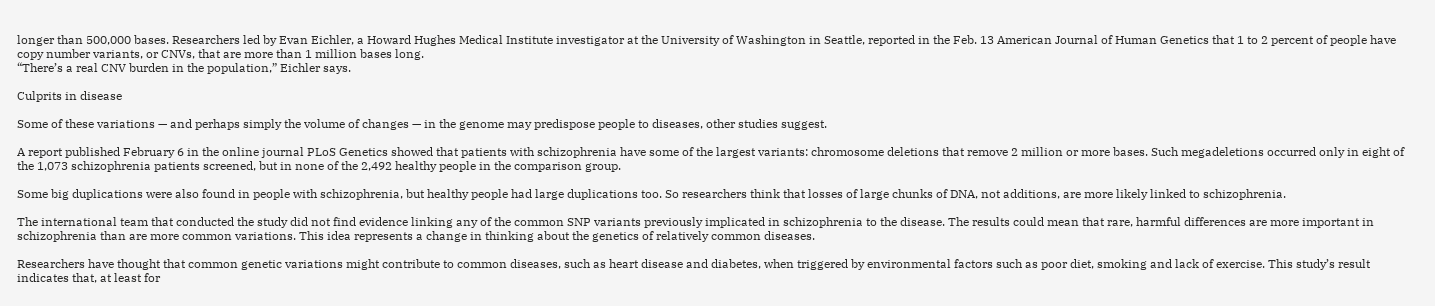longer than 500,000 bases. Researchers led by Evan Eichler, a Howard Hughes Medical Institute investigator at the University of Washington in Seattle, reported in the Feb. 13 American Journal of Human Genetics that 1 to 2 percent of people have copy number variants, or CNVs, that are more than 1 million bases long.
“There’s a real CNV burden in the population,” Eichler says.

Culprits in disease

Some of these variations — and perhaps simply the volume of changes — in the genome may predispose people to diseases, other studies suggest.

A report published February 6 in the online journal PLoS Genetics showed that patients with schizophrenia have some of the largest variants: chromosome deletions that remove 2 million or more bases. Such megadeletions occurred only in eight of the 1,073 schizophrenia patients screened, but in none of the 2,492 healthy people in the comparison group.

Some big duplications were also found in people with schizophrenia, but healthy people had large duplications too. So researchers think that losses of large chunks of DNA, not additions, are more likely linked to schizophrenia.

The international team that conducted the study did not find evidence linking any of the common SNP variants previously implicated in schizophrenia to the disease. The results could mean that rare, harmful differences are more important in schizophrenia than are more common variations. This idea represents a change in thinking about the genetics of relatively common diseases.

Researchers have thought that common genetic variations might contribute to common diseases, such as heart disease and diabetes, when triggered by environmental factors such as poor diet, smoking and lack of exercise. This study’s result indicates that, at least for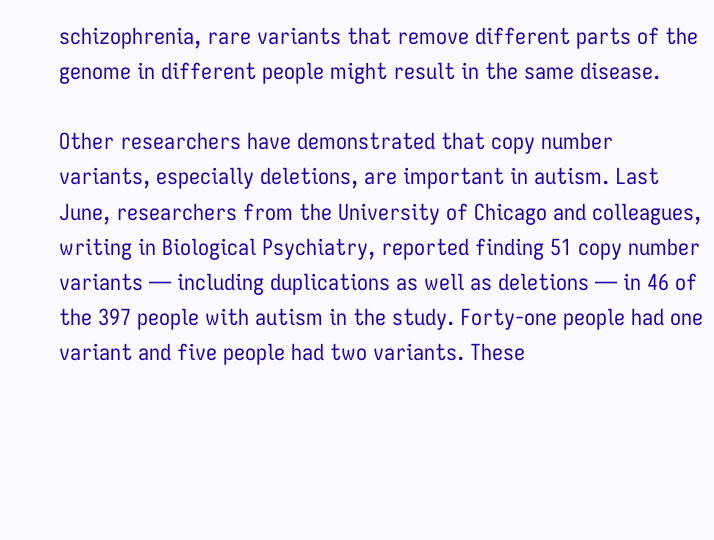schizophrenia, rare variants that remove different parts of the genome in different people might result in the same disease.

Other researchers have demonstrated that copy number variants, especially deletions, are important in autism. Last June, researchers from the University of Chicago and colleagues, writing in Biological Psychiatry, reported finding 51 copy number variants — including duplications as well as deletions — in 46 of the 397 people with autism in the study. Forty-one people had one variant and five people had two variants. These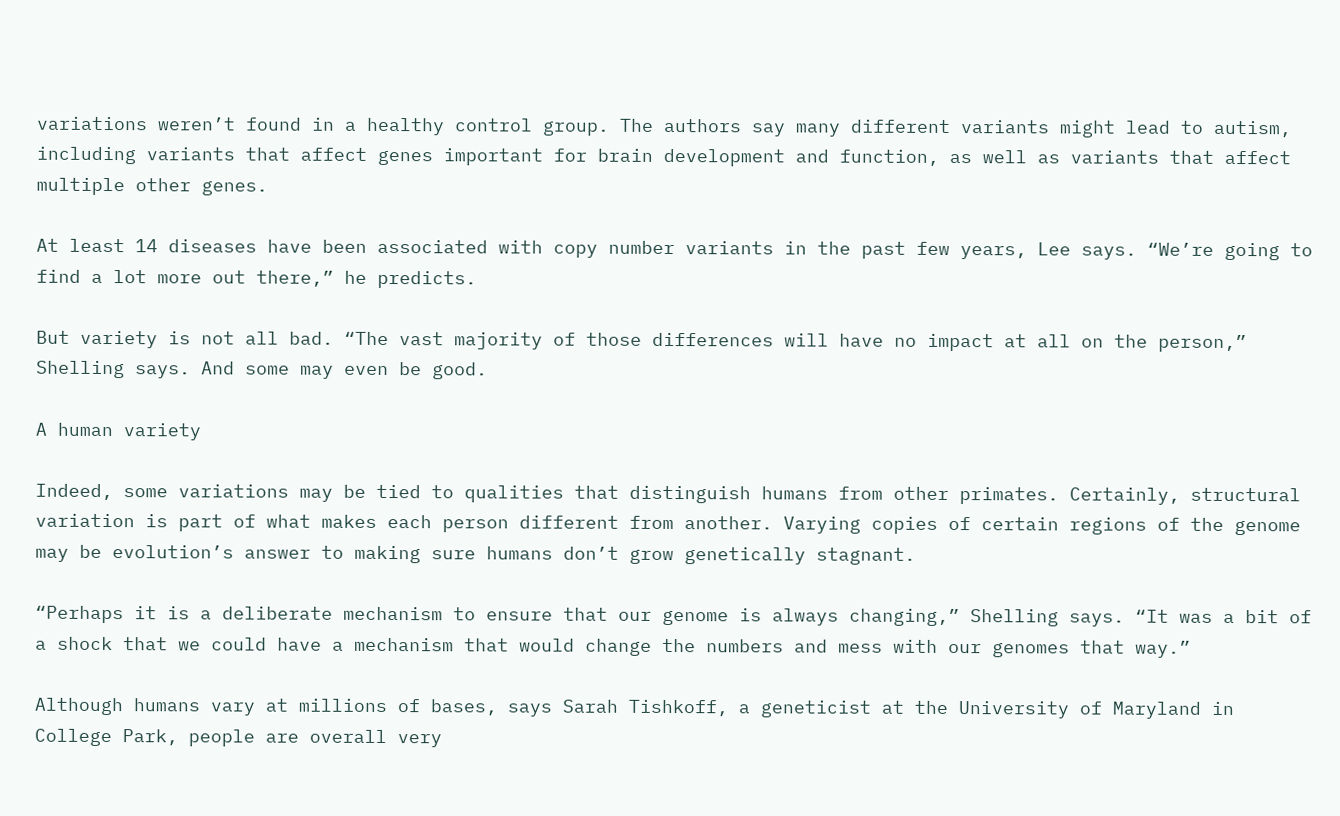variations weren’t found in a healthy control group. The authors say many different variants might lead to autism, including variants that affect genes important for brain development and function, as well as variants that affect multiple other genes.

At least 14 diseases have been associated with copy number variants in the past few years, Lee says. “We’re going to find a lot more out there,” he predicts.

But variety is not all bad. “The vast majority of those differences will have no impact at all on the person,” Shelling says. And some may even be good.

A human variety

Indeed, some variations may be tied to qualities that distinguish humans from other primates. Certainly, structural variation is part of what makes each person different from another. Varying copies of certain regions of the genome may be evolution’s answer to making sure humans don’t grow genetically stagnant.

“Perhaps it is a deliberate mechanism to ensure that our genome is always changing,” Shelling says. “It was a bit of a shock that we could have a mechanism that would change the numbers and mess with our genomes that way.”

Although humans vary at millions of bases, says Sarah Tishkoff, a geneticist at the University of Maryland in College Park, people are overall very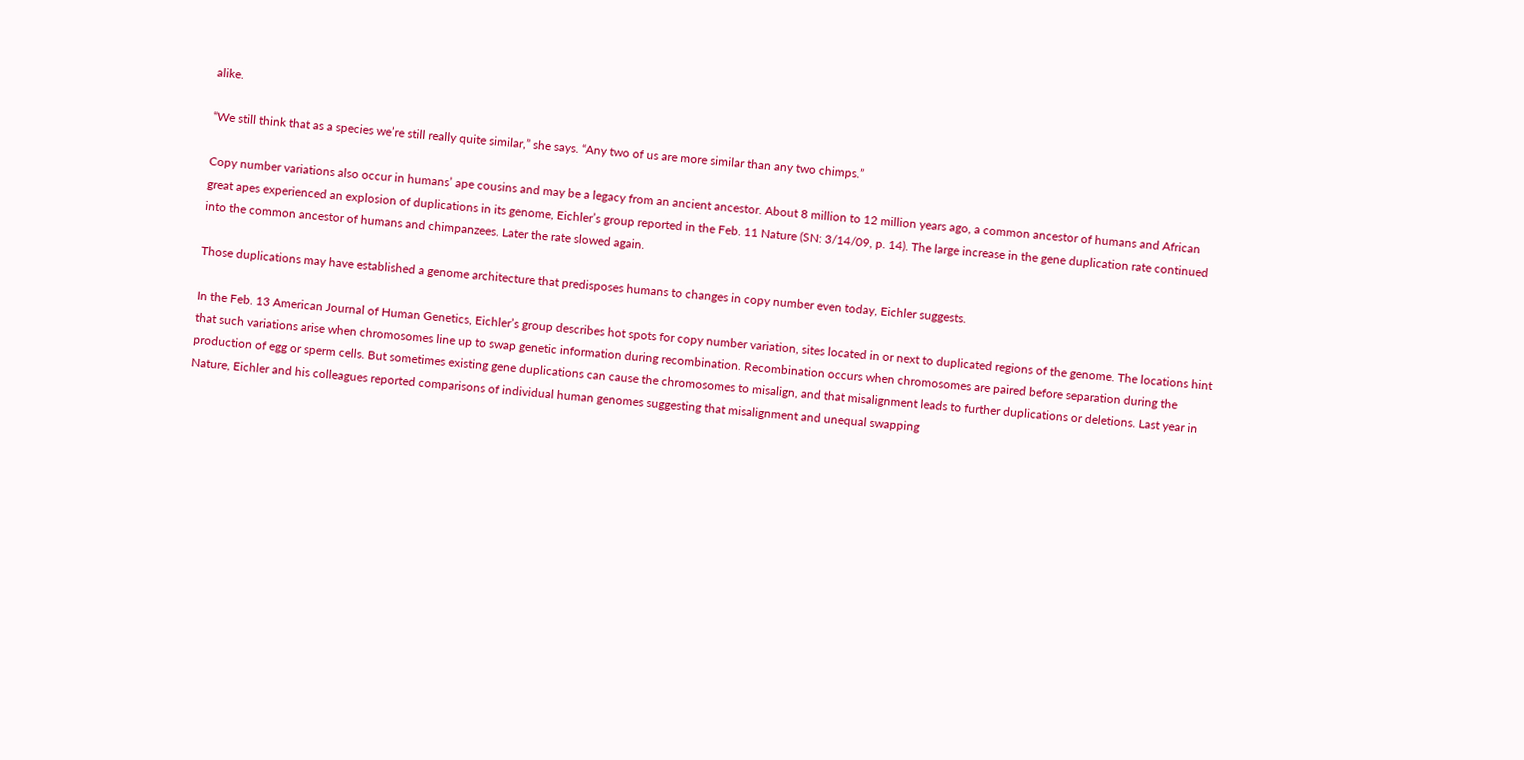alike.

“We still think that as a species we’re still really quite similar,” she says. “Any two of us are more similar than any two chimps.”

Copy number variations also occur in humans’ ape cousins and may be a legacy from an ancient ancestor. About 8 million to 12 million years ago, a common ancestor of humans and African great apes experienced an explosion of duplications in its genome, Eichler’s group reported in the Feb. 11 Nature (SN: 3/14/09, p. 14). The large increase in the gene duplication rate continued into the common ancestor of humans and chimpanzees. Later the rate slowed again.

Those duplications may have established a genome architecture that predisposes humans to changes in copy number even today, Eichler suggests.

In the Feb. 13 American Journal of Human Genetics, Eichler’s group describes hot spots for copy number variation, sites located in or next to duplicated regions of the genome. The locations hint that such variations arise when chromosomes line up to swap genetic information during recombination. Recombination occurs when chromosomes are paired before separation during the production of egg or sperm cells. But sometimes existing gene duplications can cause the chromosomes to misalign, and that misalignment leads to further duplications or deletions. Last year in Nature, Eichler and his colleagues reported comparisons of individual human genomes suggesting that misalignment and unequal swapping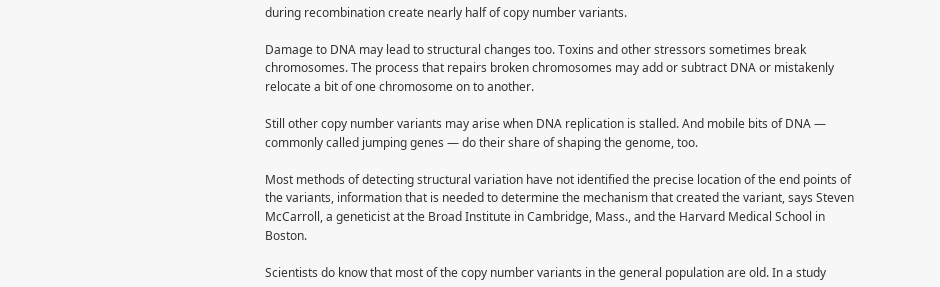during recombination create nearly half of copy number variants.

Damage to DNA may lead to structural changes too. Toxins and other stressors sometimes break chromosomes. The process that repairs broken chromosomes may add or subtract DNA or mistakenly relocate a bit of one chromosome on to another.

Still other copy number variants may arise when DNA replication is stalled. And mobile bits of DNA — commonly called jumping genes — do their share of shaping the genome, too.

Most methods of detecting structural variation have not identified the precise location of the end points of the variants, information that is needed to determine the mechanism that created the variant, says Steven McCarroll, a geneticist at the Broad Institute in Cambridge, Mass., and the Harvard Medical School in Boston.

Scientists do know that most of the copy number variants in the general population are old. In a study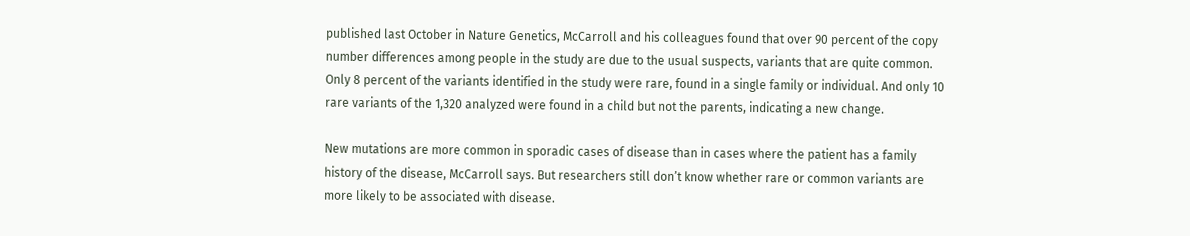published last October in Nature Genetics, McCarroll and his colleagues found that over 90 percent of the copy number differences among people in the study are due to the usual suspects, variants that are quite common. Only 8 percent of the variants identified in the study were rare, found in a single family or individual. And only 10 rare variants of the 1,320 analyzed were found in a child but not the parents, indicating a new change.

New mutations are more common in sporadic cases of disease than in cases where the patient has a family history of the disease, McCarroll says. But researchers still don’t know whether rare or common variants are more likely to be associated with disease.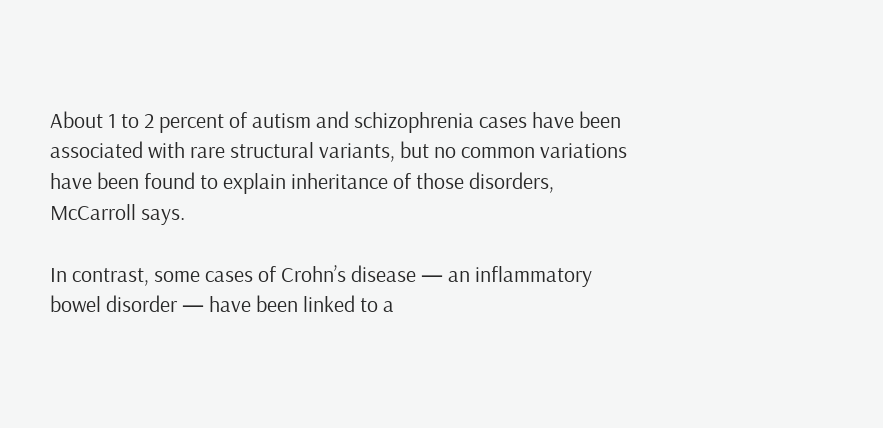About 1 to 2 percent of autism and schizophrenia cases have been associated with rare structural variants, but no common variations have been found to explain inheritance of those disorders, McCarroll says.

In contrast, some cases of Crohn’s disease — an inflammatory bowel disorder — have been linked to a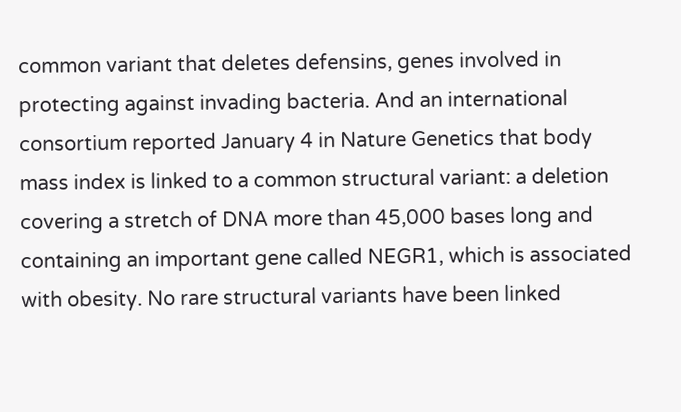common variant that deletes defensins, genes involved in protecting against invading bacteria. And an international consortium reported January 4 in Nature Genetics that body mass index is linked to a common structural variant: a deletion covering a stretch of DNA more than 45,000 bases long and containing an important gene called NEGR1, which is associated with obesity. No rare structural variants have been linked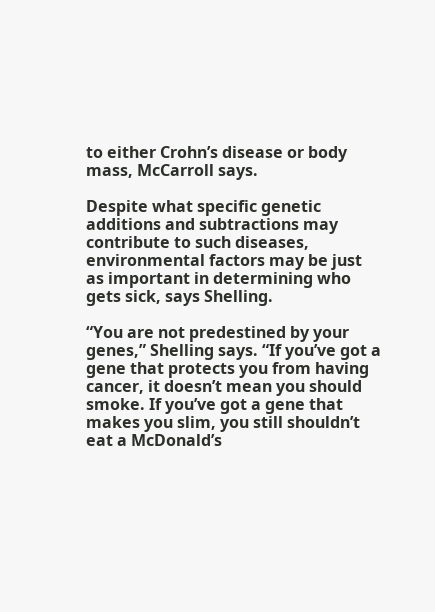to either Crohn’s disease or body mass, McCarroll says.

Despite what specific genetic additions and subtractions may contribute to such diseases, environmental factors may be just as important in determining who gets sick, says Shelling.

“You are not predestined by your genes,” Shelling says. “If you’ve got a gene that protects you from having cancer, it doesn’t mean you should smoke. If you’ve got a gene that makes you slim, you still shouldn’t eat a McDonald’s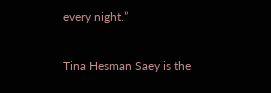every night.”

Tina Hesman Saey is the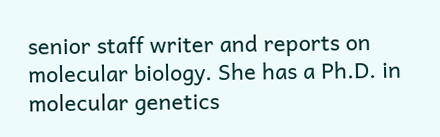senior staff writer and reports on molecular biology. She has a Ph.D. in molecular genetics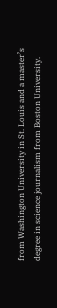from Washington University in St. Louis and a master’s degree in science journalism from Boston University.